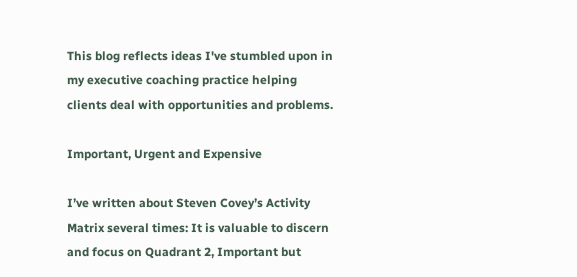This blog reflects ideas I've stumbled upon in my executive coaching practice helping clients deal with opportunities and problems.

Important, Urgent and Expensive

I’ve written about Steven Covey’s Activity Matrix several times: It is valuable to discern and focus on Quadrant 2, Important but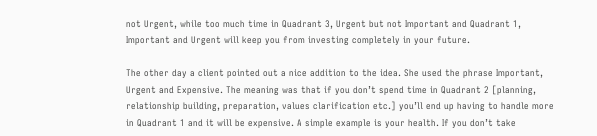not Urgent, while too much time in Quadrant 3, Urgent but not Important and Quadrant 1, Important and Urgent will keep you from investing completely in your future.

The other day a client pointed out a nice addition to the idea. She used the phrase Important, Urgent and Expensive. The meaning was that if you don’t spend time in Quadrant 2 [planning, relationship building, preparation, values clarification etc.] you’ll end up having to handle more in Quadrant 1 and it will be expensive. A simple example is your health. If you don’t take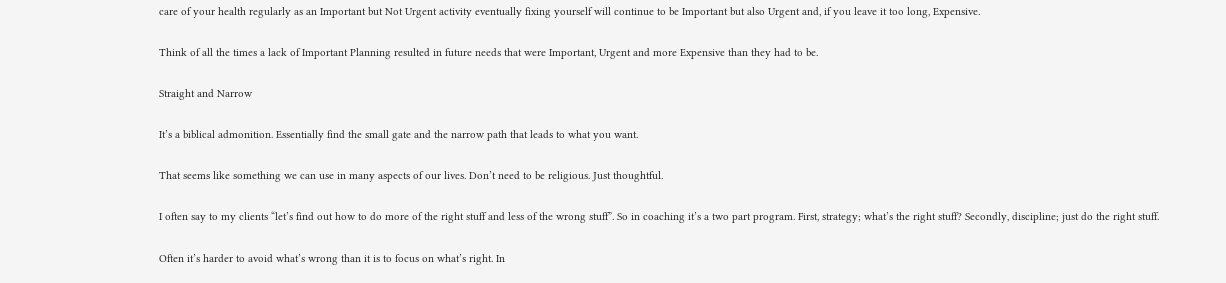care of your health regularly as an Important but Not Urgent activity eventually fixing yourself will continue to be Important but also Urgent and, if you leave it too long, Expensive.

Think of all the times a lack of Important Planning resulted in future needs that were Important, Urgent and more Expensive than they had to be.

Straight and Narrow

It’s a biblical admonition. Essentially find the small gate and the narrow path that leads to what you want.

That seems like something we can use in many aspects of our lives. Don’t need to be religious. Just thoughtful.

I often say to my clients “let’s find out how to do more of the right stuff and less of the wrong stuff”. So in coaching it’s a two part program. First, strategy; what’s the right stuff? Secondly, discipline; just do the right stuff.

Often it’s harder to avoid what’s wrong than it is to focus on what’s right. In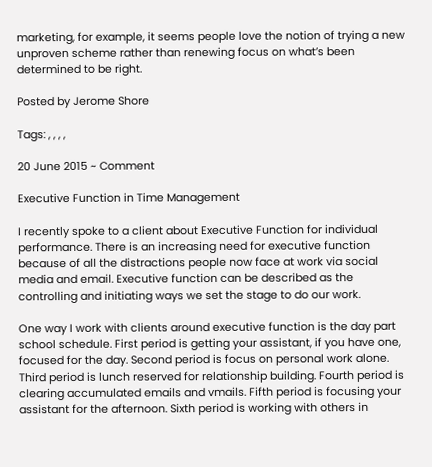marketing, for example, it seems people love the notion of trying a new unproven scheme rather than renewing focus on what’s been determined to be right.

Posted by Jerome Shore

Tags: , , , ,

20 June 2015 ~ Comment

Executive Function in Time Management

I recently spoke to a client about Executive Function for individual performance. There is an increasing need for executive function because of all the distractions people now face at work via social media and email. Executive function can be described as the controlling and initiating ways we set the stage to do our work.

One way I work with clients around executive function is the day part school schedule. First period is getting your assistant, if you have one, focused for the day. Second period is focus on personal work alone. Third period is lunch reserved for relationship building. Fourth period is clearing accumulated emails and vmails. Fifth period is focusing your assistant for the afternoon. Sixth period is working with others in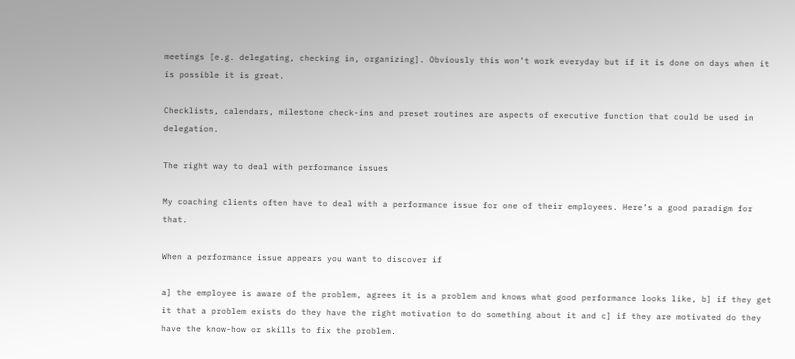meetings [e.g. delegating, checking in, organizing]. Obviously this won’t work everyday but if it is done on days when it is possible it is great.

Checklists, calendars, milestone check-ins and preset routines are aspects of executive function that could be used in delegation.

The right way to deal with performance issues

My coaching clients often have to deal with a performance issue for one of their employees. Here’s a good paradigm for that.

When a performance issue appears you want to discover if

a] the employee is aware of the problem, agrees it is a problem and knows what good performance looks like, b] if they get it that a problem exists do they have the right motivation to do something about it and c] if they are motivated do they have the know-how or skills to fix the problem.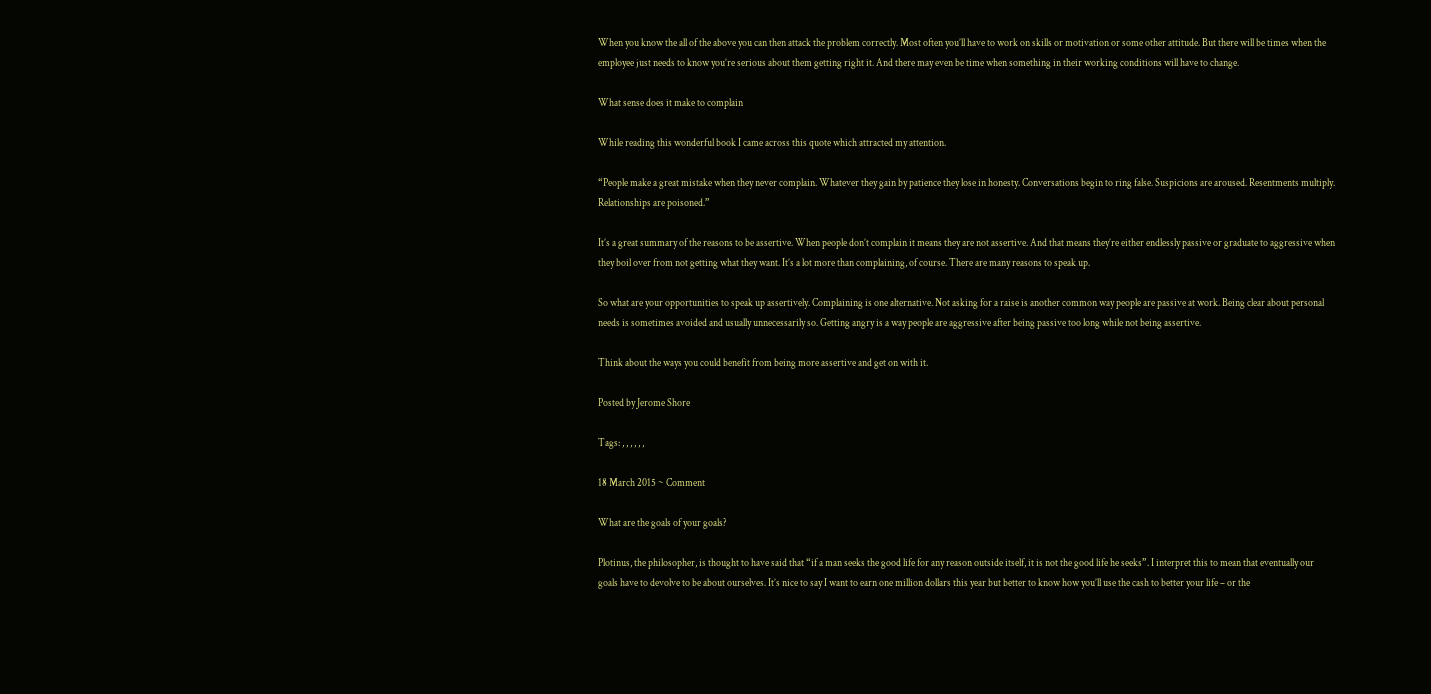When you know the all of the above you can then attack the problem correctly. Most often you’ll have to work on skills or motivation or some other attitude. But there will be times when the employee just needs to know you’re serious about them getting right it. And there may even be time when something in their working conditions will have to change.

What sense does it make to complain

While reading this wonderful book I came across this quote which attracted my attention.

“People make a great mistake when they never complain. Whatever they gain by patience they lose in honesty. Conversations begin to ring false. Suspicions are aroused. Resentments multiply. Relationships are poisoned.”

It’s a great summary of the reasons to be assertive. When people don’t complain it means they are not assertive. And that means they’re either endlessly passive or graduate to aggressive when they boil over from not getting what they want. It’s a lot more than complaining, of course. There are many reasons to speak up.

So what are your opportunities to speak up assertively. Complaining is one alternative. Not asking for a raise is another common way people are passive at work. Being clear about personal needs is sometimes avoided and usually unnecessarily so. Getting angry is a way people are aggressive after being passive too long while not being assertive.

Think about the ways you could benefit from being more assertive and get on with it.

Posted by Jerome Shore

Tags: , , , , , ,

18 March 2015 ~ Comment

What are the goals of your goals?

Plotinus, the philosopher, is thought to have said that “if a man seeks the good life for any reason outside itself, it is not the good life he seeks”. I interpret this to mean that eventually our goals have to devolve to be about ourselves. It’s nice to say I want to earn one million dollars this year but better to know how you’ll use the cash to better your life – or the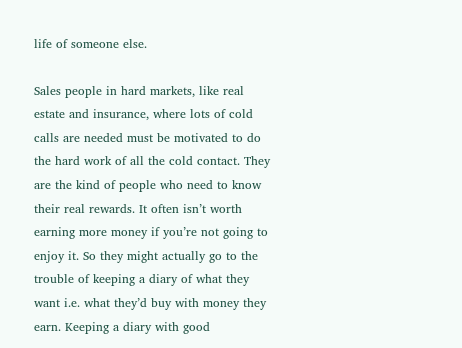life of someone else.

Sales people in hard markets, like real estate and insurance, where lots of cold calls are needed must be motivated to do the hard work of all the cold contact. They are the kind of people who need to know their real rewards. It often isn’t worth earning more money if you’re not going to enjoy it. So they might actually go to the trouble of keeping a diary of what they want i.e. what they’d buy with money they earn. Keeping a diary with good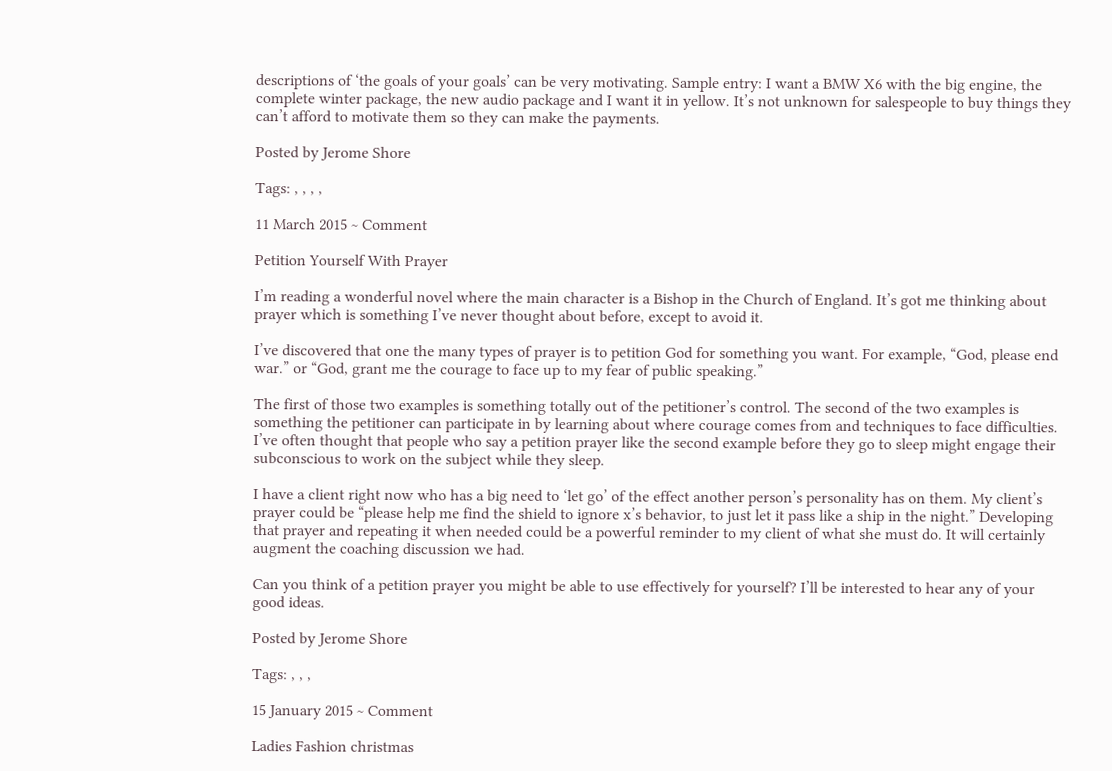descriptions of ‘the goals of your goals’ can be very motivating. Sample entry: I want a BMW X6 with the big engine, the complete winter package, the new audio package and I want it in yellow. It’s not unknown for salespeople to buy things they can’t afford to motivate them so they can make the payments.

Posted by Jerome Shore

Tags: , , , ,

11 March 2015 ~ Comment

Petition Yourself With Prayer

I’m reading a wonderful novel where the main character is a Bishop in the Church of England. It’s got me thinking about prayer which is something I’ve never thought about before, except to avoid it.

I’ve discovered that one the many types of prayer is to petition God for something you want. For example, “God, please end war.” or “God, grant me the courage to face up to my fear of public speaking.”

The first of those two examples is something totally out of the petitioner’s control. The second of the two examples is something the petitioner can participate in by learning about where courage comes from and techniques to face difficulties. I’ve often thought that people who say a petition prayer like the second example before they go to sleep might engage their subconscious to work on the subject while they sleep.

I have a client right now who has a big need to ‘let go’ of the effect another person’s personality has on them. My client’s prayer could be “please help me find the shield to ignore x’s behavior, to just let it pass like a ship in the night.” Developing that prayer and repeating it when needed could be a powerful reminder to my client of what she must do. It will certainly augment the coaching discussion we had.

Can you think of a petition prayer you might be able to use effectively for yourself? I’ll be interested to hear any of your good ideas.

Posted by Jerome Shore

Tags: , , ,

15 January 2015 ~ Comment

Ladies Fashion christmas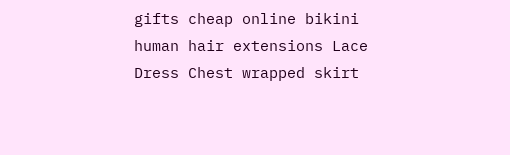gifts cheap online bikini human hair extensions Lace Dress Chest wrapped skirt